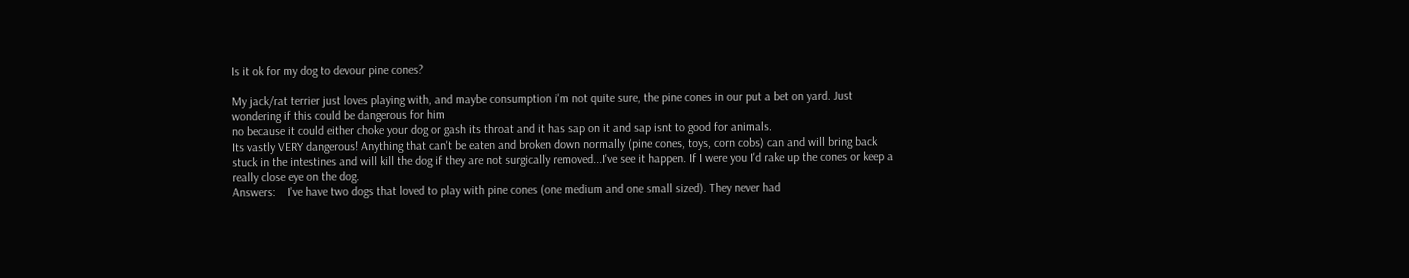Is it ok for my dog to devour pine cones?

My jack/rat terrier just loves playing with, and maybe consumption i'm not quite sure, the pine cones in our put a bet on yard. Just wondering if this could be dangerous for him
no because it could either choke your dog or gash its throat and it has sap on it and sap isnt to good for animals.
Its vastly VERY dangerous! Anything that can't be eaten and broken down normally (pine cones, toys, corn cobs) can and will bring back stuck in the intestines and will kill the dog if they are not surgically removed...I've see it happen. If I were you I'd rake up the cones or keep a really close eye on the dog.
Answers:    I've have two dogs that loved to play with pine cones (one medium and one small sized). They never had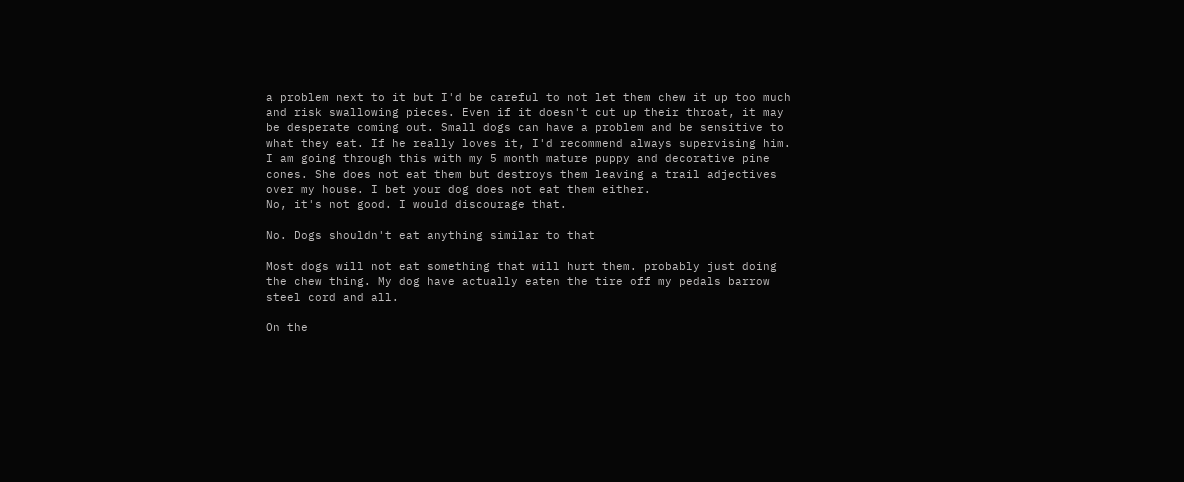a problem next to it but I'd be careful to not let them chew it up too much and risk swallowing pieces. Even if it doesn't cut up their throat, it may be desperate coming out. Small dogs can have a problem and be sensitive to what they eat. If he really loves it, I'd recommend always supervising him.
I am going through this with my 5 month mature puppy and decorative pine cones. She does not eat them but destroys them leaving a trail adjectives over my house. I bet your dog does not eat them either.
No, it's not good. I would discourage that.

No. Dogs shouldn't eat anything similar to that

Most dogs will not eat something that will hurt them. probably just doing the chew thing. My dog have actually eaten the tire off my pedals barrow steel cord and all.

On the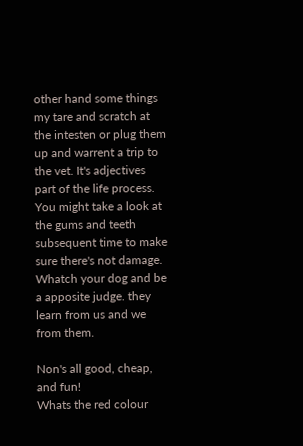other hand some things my tare and scratch at the intesten or plug them up and warrent a trip to the vet. It's adjectives part of the life process. You might take a look at the gums and teeth subsequent time to make sure there's not damage. Whatch your dog and be a apposite judge. they learn from us and we from them.

Non's all good, cheap, and fun!
Whats the red colour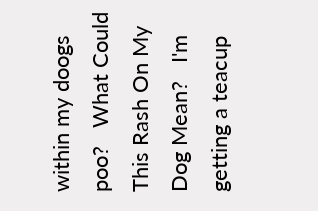within my doogs poo?   What Could This Rash On My Dog Mean?   I'm getting a teacup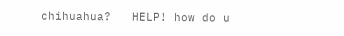chihuahua?   HELP! how do u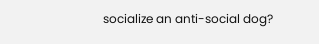socialize an anti-social dog?